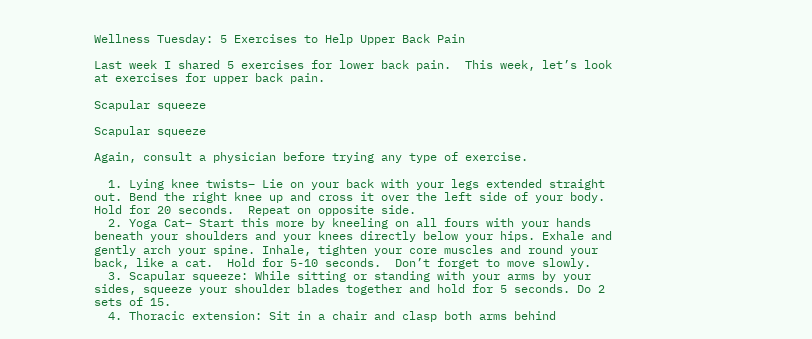Wellness Tuesday: 5 Exercises to Help Upper Back Pain

Last week I shared 5 exercises for lower back pain.  This week, let’s look at exercises for upper back pain.

Scapular squeeze

Scapular squeeze

Again, consult a physician before trying any type of exercise.

  1. Lying knee twists– Lie on your back with your legs extended straight out. Bend the right knee up and cross it over the left side of your body.  Hold for 20 seconds.  Repeat on opposite side.
  2. Yoga Cat– Start this more by kneeling on all fours with your hands beneath your shoulders and your knees directly below your hips. Exhale and gently arch your spine. Inhale, tighten your core muscles and round your back, like a cat.  Hold for 5-10 seconds.  Don’t forget to move slowly.
  3. Scapular squeeze: While sitting or standing with your arms by your sides, squeeze your shoulder blades together and hold for 5 seconds. Do 2 sets of 15.
  4. Thoracic extension: Sit in a chair and clasp both arms behind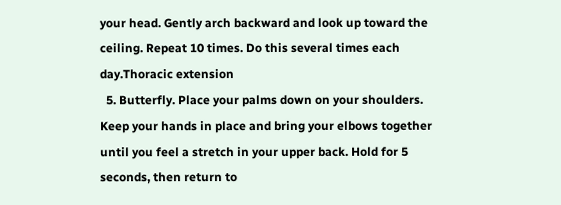your head. Gently arch backward and look up toward the ceiling. Repeat 10 times. Do this several times each day.Thoracic extension
  5. Butterfly. Place your palms down on your shoulders. Keep your hands in place and bring your elbows together until you feel a stretch in your upper back. Hold for 5 seconds, then return to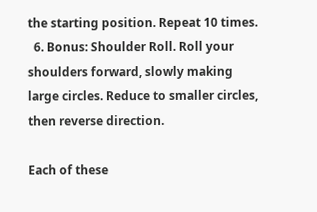the starting position. Repeat 10 times.
  6. Bonus: Shoulder Roll. Roll your shoulders forward, slowly making large circles. Reduce to smaller circles, then reverse direction.

Each of these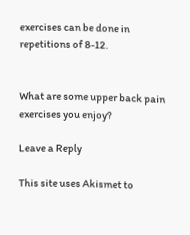exercises can be done in repetitions of 8-12.


What are some upper back pain exercises you enjoy?

Leave a Reply

This site uses Akismet to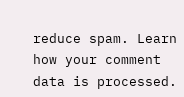reduce spam. Learn how your comment data is processed.